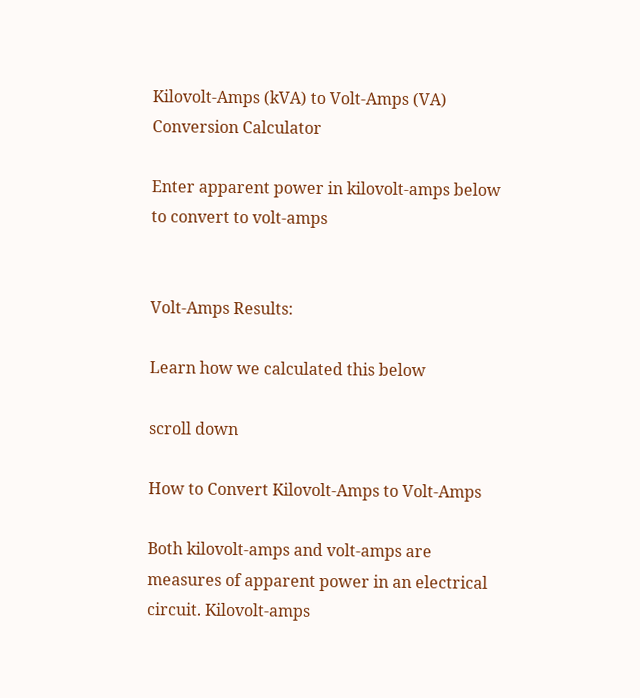Kilovolt-Amps (kVA) to Volt-Amps (VA) Conversion Calculator

Enter apparent power in kilovolt-amps below to convert to volt-amps


Volt-Amps Results:

Learn how we calculated this below

scroll down

How to Convert Kilovolt-Amps to Volt-Amps

Both kilovolt-amps and volt-amps are measures of apparent power in an electrical circuit. Kilovolt-amps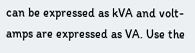can be expressed as kVA and volt-amps are expressed as VA. Use the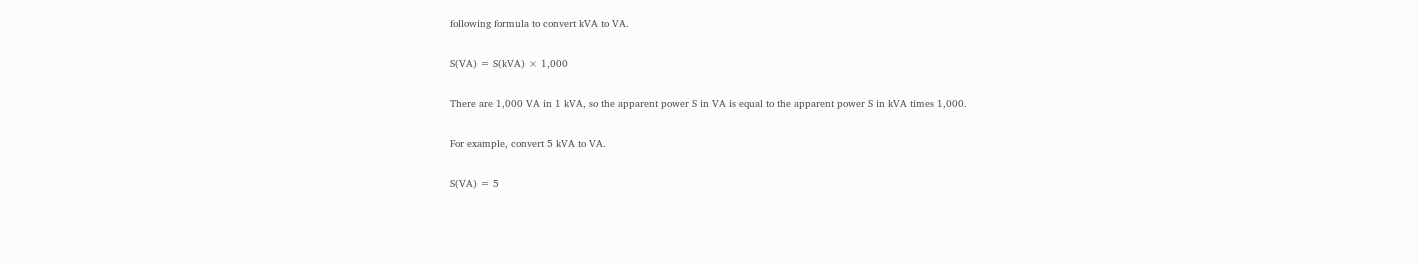following formula to convert kVA to VA.

S(VA) = S(kVA) × 1,000

There are 1,000 VA in 1 kVA, so the apparent power S in VA is equal to the apparent power S in kVA times 1,000.

For example, convert 5 kVA to VA.

S(VA) = 5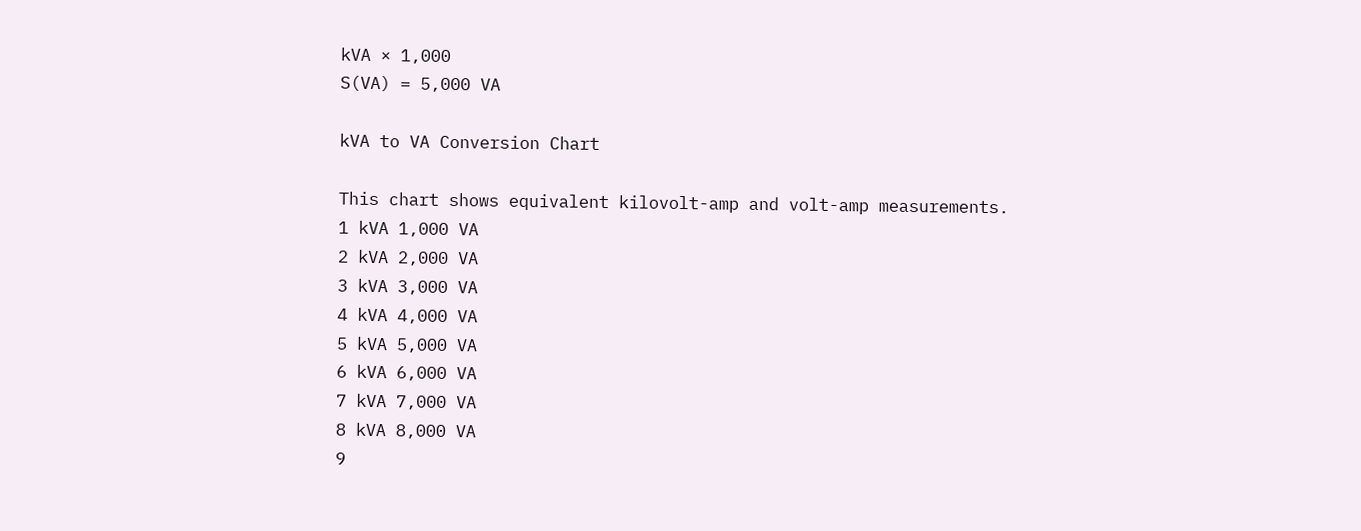kVA × 1,000
S(VA) = 5,000 VA

kVA to VA Conversion Chart

This chart shows equivalent kilovolt-amp and volt-amp measurements.
1 kVA 1,000 VA
2 kVA 2,000 VA
3 kVA 3,000 VA
4 kVA 4,000 VA
5 kVA 5,000 VA
6 kVA 6,000 VA
7 kVA 7,000 VA
8 kVA 8,000 VA
9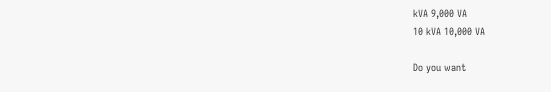kVA 9,000 VA
10 kVA 10,000 VA

Do you want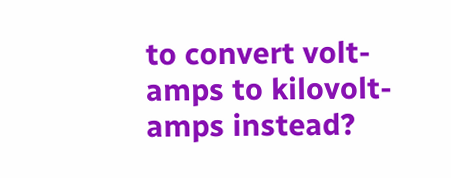to convert volt-amps to kilovolt-amps instead?